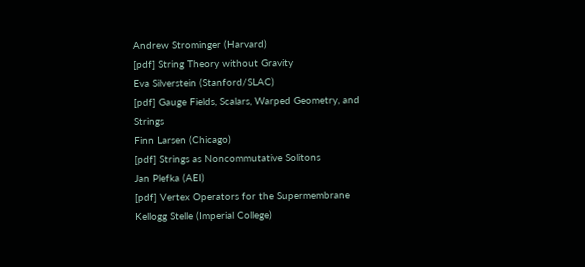Andrew Strominger (Harvard)
[pdf] String Theory without Gravity
Eva Silverstein (Stanford/SLAC)
[pdf] Gauge Fields, Scalars, Warped Geometry, and Strings
Finn Larsen (Chicago)
[pdf] Strings as Noncommutative Solitons
Jan Plefka (AEI)
[pdf] Vertex Operators for the Supermembrane
Kellogg Stelle (Imperial College)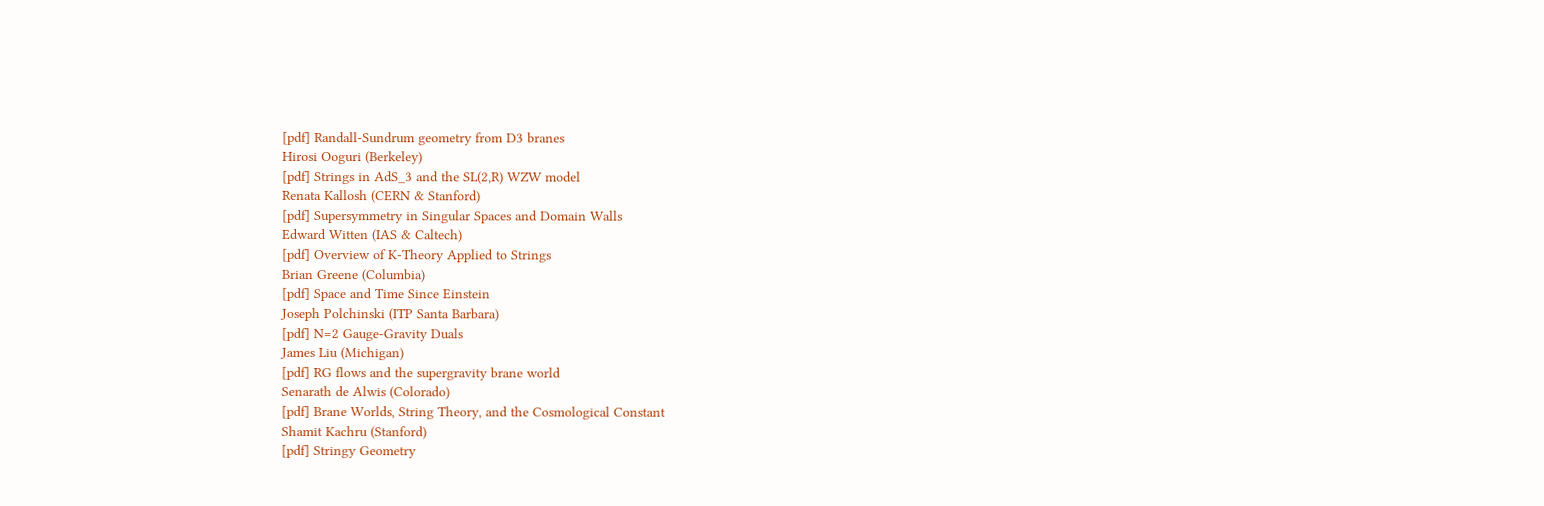[pdf] Randall-Sundrum geometry from D3 branes
Hirosi Ooguri (Berkeley)
[pdf] Strings in AdS_3 and the SL(2,R) WZW model
Renata Kallosh (CERN & Stanford)
[pdf] Supersymmetry in Singular Spaces and Domain Walls
Edward Witten (IAS & Caltech)
[pdf] Overview of K-Theory Applied to Strings
Brian Greene (Columbia)
[pdf] Space and Time Since Einstein
Joseph Polchinski (ITP Santa Barbara)
[pdf] N=2 Gauge-Gravity Duals
James Liu (Michigan)
[pdf] RG flows and the supergravity brane world
Senarath de Alwis (Colorado)
[pdf] Brane Worlds, String Theory, and the Cosmological Constant
Shamit Kachru (Stanford)
[pdf] Stringy Geometry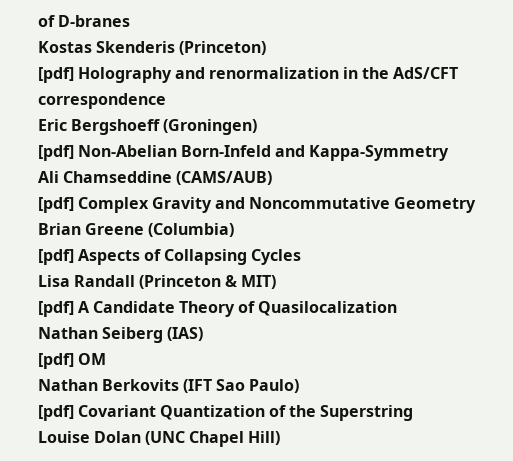of D-branes
Kostas Skenderis (Princeton)
[pdf] Holography and renormalization in the AdS/CFT correspondence
Eric Bergshoeff (Groningen)
[pdf] Non-Abelian Born-Infeld and Kappa-Symmetry
Ali Chamseddine (CAMS/AUB)
[pdf] Complex Gravity and Noncommutative Geometry
Brian Greene (Columbia)
[pdf] Aspects of Collapsing Cycles
Lisa Randall (Princeton & MIT)
[pdf] A Candidate Theory of Quasilocalization
Nathan Seiberg (IAS)
[pdf] OM
Nathan Berkovits (IFT Sao Paulo)
[pdf] Covariant Quantization of the Superstring
Louise Dolan (UNC Chapel Hill)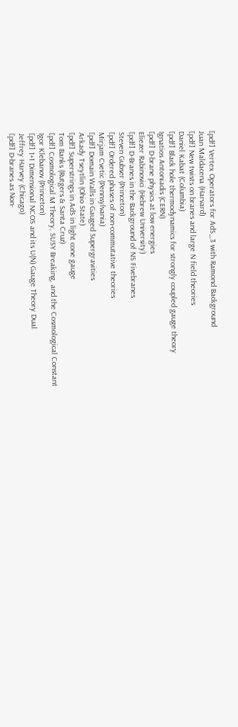[pdf] Vertex Operators for AdS_3 with Ramond Background
Juan Maldacena (Harvard)
[pdf] New twists on branes and large N field theories
Daniel Kabat (Columbia)
[pdf] Black hole thermodynamics for strongly coupled gauge theory
Ignatios Antoniadis (CERN)
[pdf] D-brane physics at low energies
Eliezer Rabinovici (Hebrew University)
[pdf] D-Branes in the Background of NS Fivebranes
Steven Gubser (Princeton)
[pdf] Ordered phases of non-commutative theories
Mirjam Cvetic (Pennsylvania)
[pdf] Domain Walls in Gauged Supergravities
Arkady Tseytlin (Ohio State)
[pdf] Superstrings in AdS in light cone gauge
Tom Banks (Rutgers & Santa Cruz)
[pdf] Cosmological M Theory, SUSY Breaking, and the Cosmological Constant
Igor Klebanov (Princeton)
[pdf] 1+1 Dimensional NCOS and its U(N) Gauge Theory Dual
Jeffrey Harvey (Chicago)
[pdf] D-branes as Non-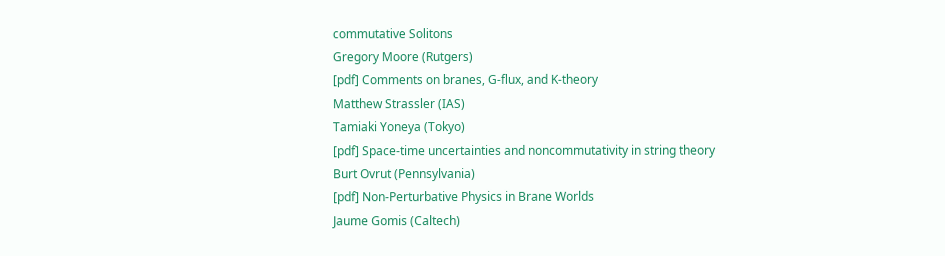commutative Solitons
Gregory Moore (Rutgers)
[pdf] Comments on branes, G-flux, and K-theory
Matthew Strassler (IAS)
Tamiaki Yoneya (Tokyo)
[pdf] Space-time uncertainties and noncommutativity in string theory
Burt Ovrut (Pennsylvania)
[pdf] Non-Perturbative Physics in Brane Worlds
Jaume Gomis (Caltech)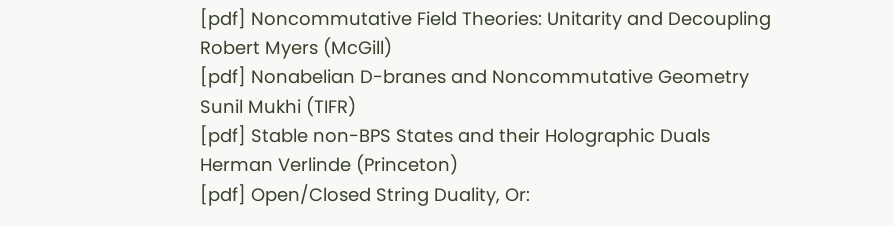[pdf] Noncommutative Field Theories: Unitarity and Decoupling
Robert Myers (McGill)
[pdf] Nonabelian D-branes and Noncommutative Geometry
Sunil Mukhi (TIFR)
[pdf] Stable non-BPS States and their Holographic Duals
Herman Verlinde (Princeton)
[pdf] Open/Closed String Duality, Or: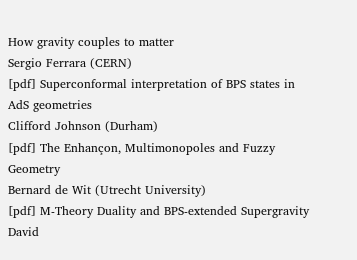How gravity couples to matter
Sergio Ferrara (CERN)
[pdf] Superconformal interpretation of BPS states in AdS geometries
Clifford Johnson (Durham)
[pdf] The Enhançon, Multimonopoles and Fuzzy Geometry
Bernard de Wit (Utrecht University)
[pdf] M-Theory Duality and BPS-extended Supergravity
David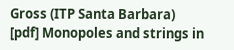Gross (ITP Santa Barbara)
[pdf] Monopoles and strings in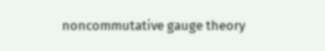noncommutative gauge theory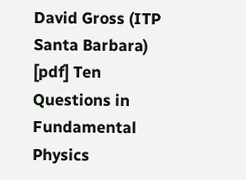David Gross (ITP Santa Barbara)
[pdf] Ten Questions in Fundamental Physics